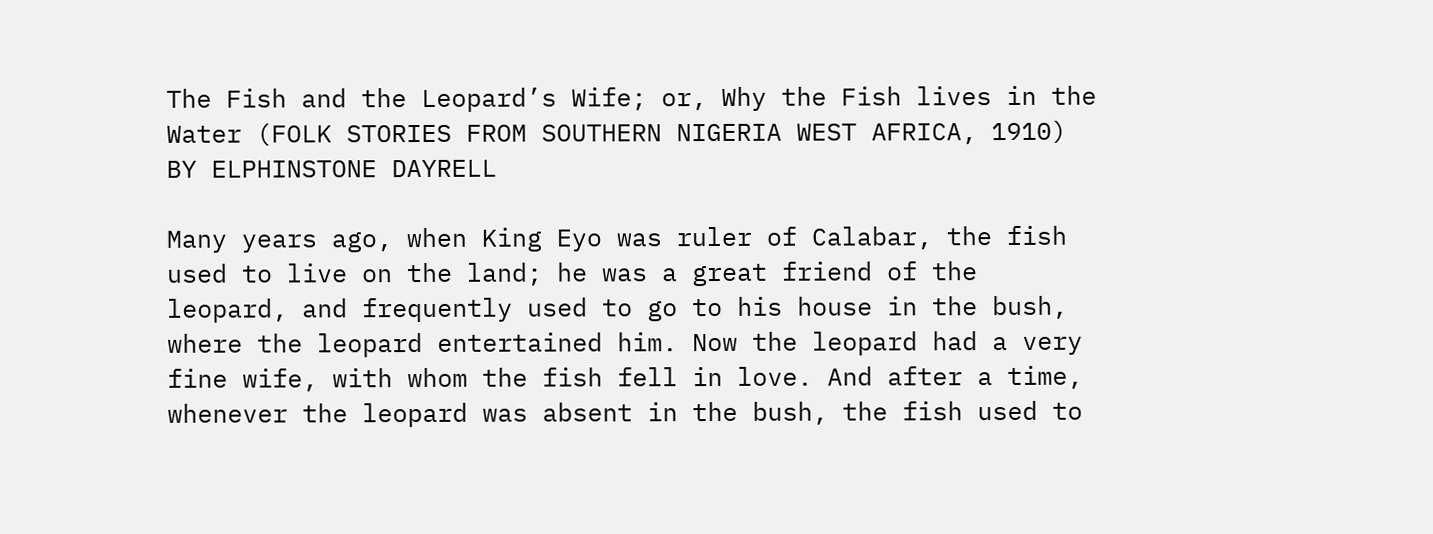The Fish and the Leopard’s Wife; or, Why the Fish lives in the Water (FOLK STORIES FROM SOUTHERN NIGERIA WEST AFRICA, 1910) BY ELPHINSTONE DAYRELL

Many years ago, when King Eyo was ruler of Calabar, the fish used to live on the land; he was a great friend of the leopard, and frequently used to go to his house in the bush, where the leopard entertained him. Now the leopard had a very fine wife, with whom the fish fell in love. And after a time, whenever the leopard was absent in the bush, the fish used to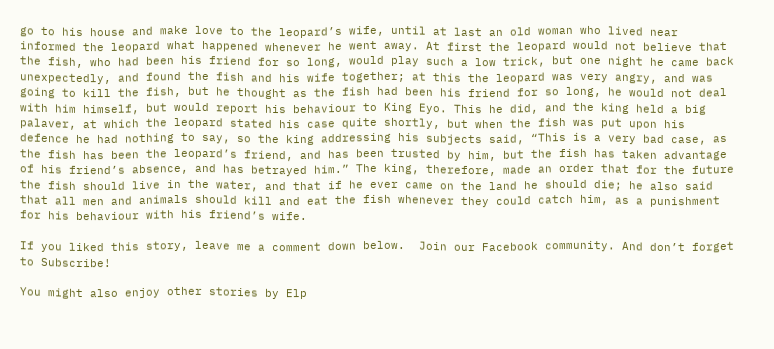go to his house and make love to the leopard’s wife, until at last an old woman who lived near informed the leopard what happened whenever he went away. At first the leopard would not believe that the fish, who had been his friend for so long, would play such a low trick, but one night he came back unexpectedly, and found the fish and his wife together; at this the leopard was very angry, and was going to kill the fish, but he thought as the fish had been his friend for so long, he would not deal with him himself, but would report his behaviour to King Eyo. This he did, and the king held a big palaver, at which the leopard stated his case quite shortly, but when the fish was put upon his defence he had nothing to say, so the king addressing his subjects said, “This is a very bad case, as the fish has been the leopard’s friend, and has been trusted by him, but the fish has taken advantage of his friend’s absence, and has betrayed him.” The king, therefore, made an order that for the future the fish should live in the water, and that if he ever came on the land he should die; he also said that all men and animals should kill and eat the fish whenever they could catch him, as a punishment for his behaviour with his friend’s wife.

If you liked this story, leave me a comment down below.  Join our Facebook community. And don’t forget to Subscribe!

You might also enjoy other stories by Elp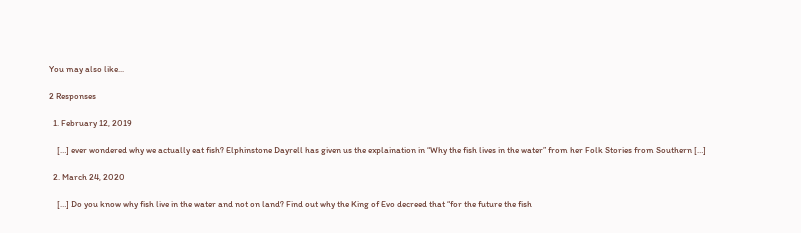You may also like...

2 Responses

  1. February 12, 2019

    […] ever wondered why we actually eat fish? Elphinstone Dayrell has given us the explaination in “Why the fish lives in the water” from her Folk Stories from Southern […]

  2. March 24, 2020

    […] Do you know why fish live in the water and not on land? Find out why the King of Evo decreed that “for the future the fish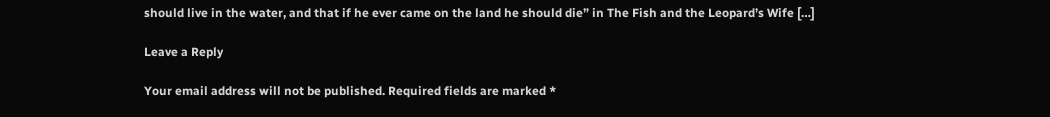should live in the water, and that if he ever came on the land he should die” in The Fish and the Leopard’s Wife […]

Leave a Reply

Your email address will not be published. Required fields are marked *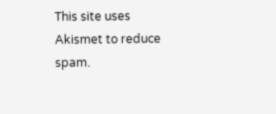This site uses Akismet to reduce spam.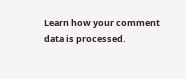Learn how your comment data is processed.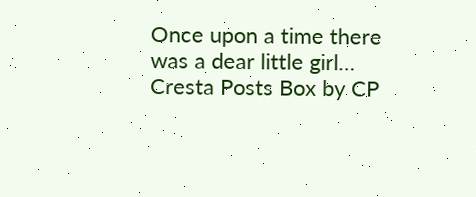Once upon a time there was a dear little girl…
Cresta Posts Box by CP